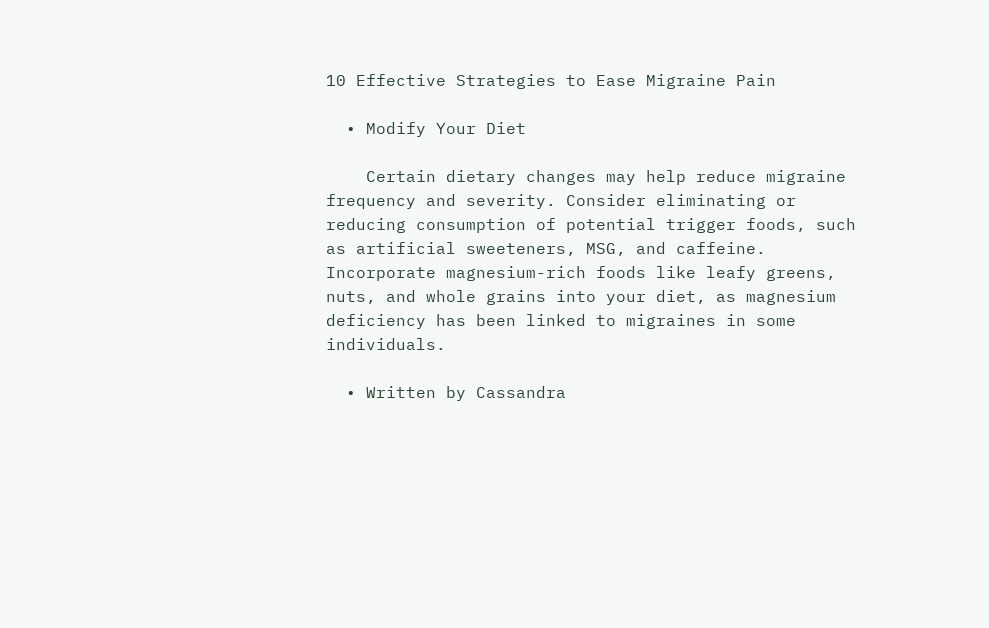10 Effective Strategies to Ease Migraine Pain

  • Modify Your Diet

    Certain dietary changes may help reduce migraine frequency and severity. Consider eliminating or reducing consumption of potential trigger foods, such as artificial sweeteners, MSG, and caffeine. Incorporate magnesium-rich foods like leafy greens, nuts, and whole grains into your diet, as magnesium deficiency has been linked to migraines in some individuals.

  • Written by Cassandra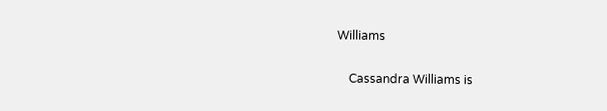Williams

    Cassandra Williams is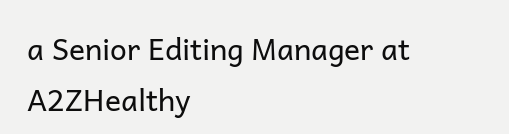a Senior Editing Manager at A2ZHealthy